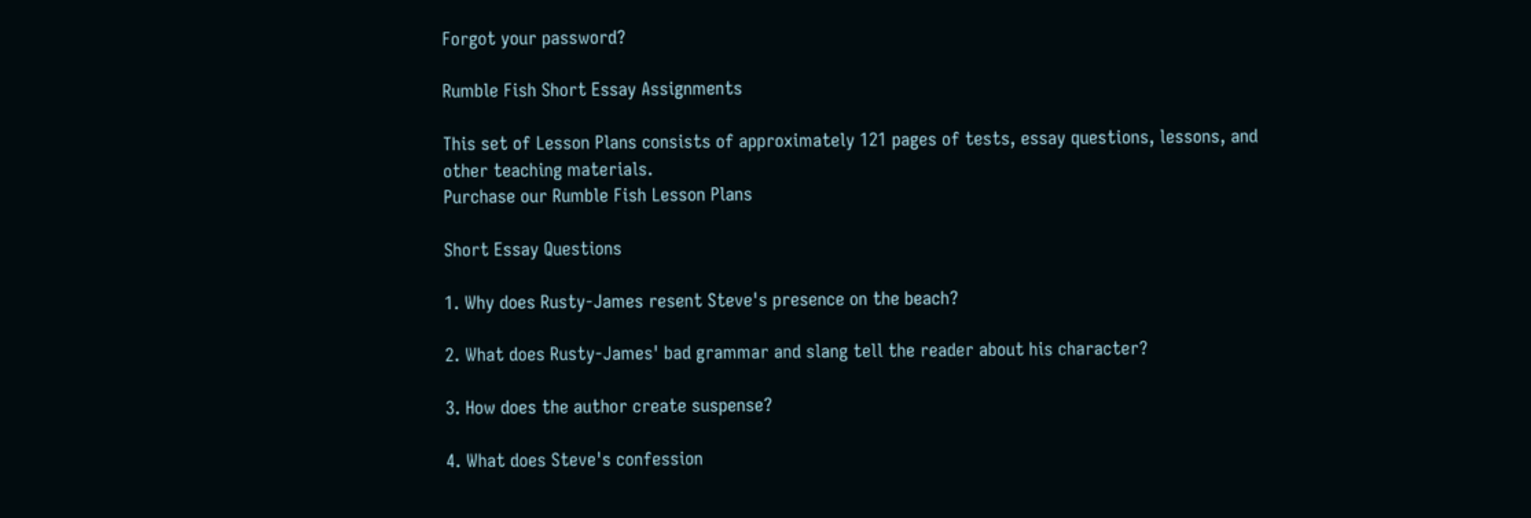Forgot your password?

Rumble Fish Short Essay Assignments

This set of Lesson Plans consists of approximately 121 pages of tests, essay questions, lessons, and other teaching materials.
Purchase our Rumble Fish Lesson Plans

Short Essay Questions

1. Why does Rusty-James resent Steve's presence on the beach?

2. What does Rusty-James' bad grammar and slang tell the reader about his character?

3. How does the author create suspense?

4. What does Steve's confession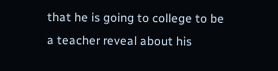that he is going to college to be a teacher reveal about his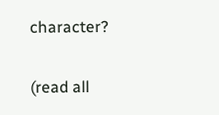character?

(read all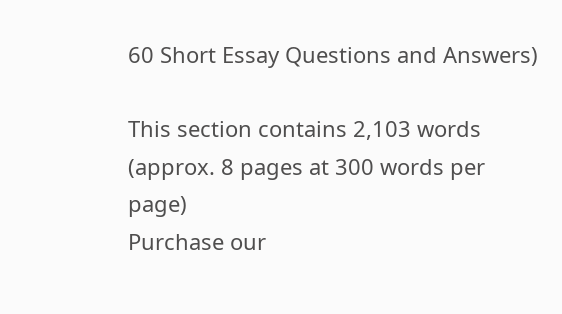60 Short Essay Questions and Answers)

This section contains 2,103 words
(approx. 8 pages at 300 words per page)
Purchase our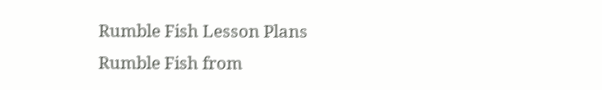Rumble Fish Lesson Plans
Rumble Fish from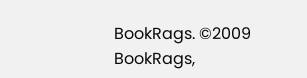BookRags. ©2009 BookRags,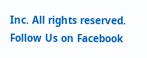Inc. All rights reserved.
Follow Us on Facebook